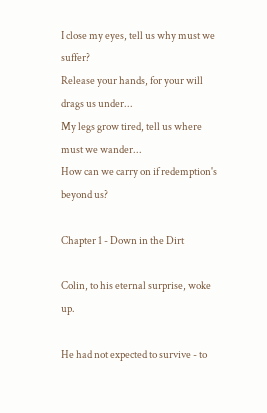I close my eyes, tell us why must we suffer?
Release your hands, for your will drags us under...
My legs grow tired, tell us where must we wander...
How can we carry on if redemption's beyond us?

Chapter 1 - Down in the Dirt

Colin, to his eternal surprise, woke up.

He had not expected to survive - to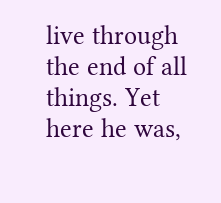live through the end of all things. Yet here he was,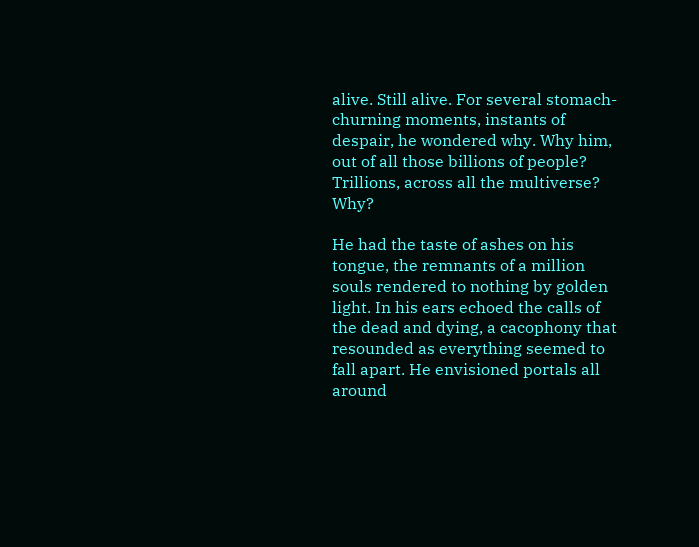alive. Still alive. For several stomach-churning moments, instants of despair, he wondered why. Why him, out of all those billions of people? Trillions, across all the multiverse? Why?

He had the taste of ashes on his tongue, the remnants of a million souls rendered to nothing by golden light. In his ears echoed the calls of the dead and dying, a cacophony that resounded as everything seemed to fall apart. He envisioned portals all around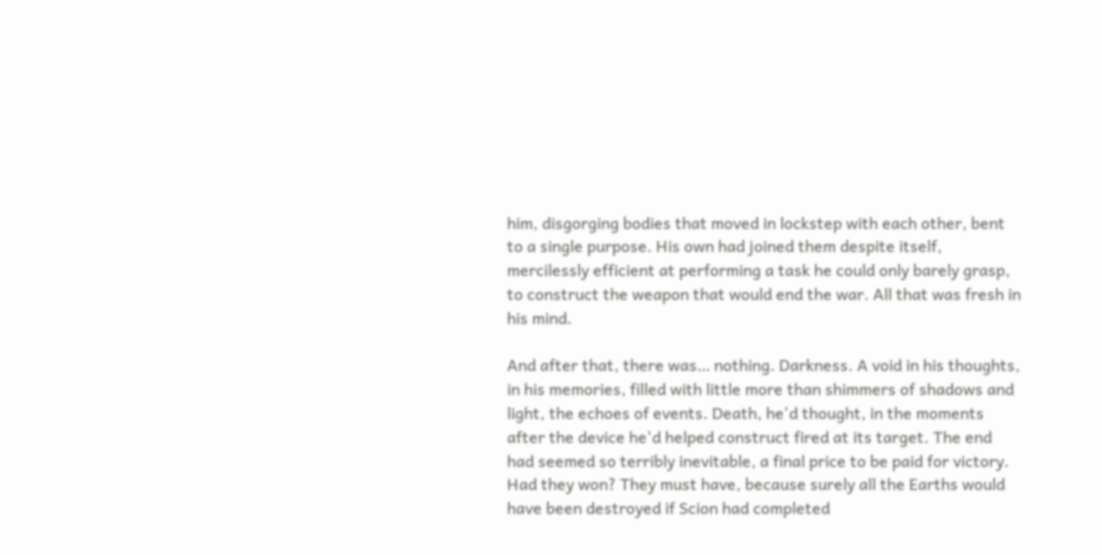him, disgorging bodies that moved in lockstep with each other, bent to a single purpose. His own had joined them despite itself, mercilessly efficient at performing a task he could only barely grasp, to construct the weapon that would end the war. All that was fresh in his mind.

And after that, there was… nothing. Darkness. A void in his thoughts, in his memories, filled with little more than shimmers of shadows and light, the echoes of events. Death, he'd thought, in the moments after the device he'd helped construct fired at its target. The end had seemed so terribly inevitable, a final price to be paid for victory. Had they won? They must have, because surely all the Earths would have been destroyed if Scion had completed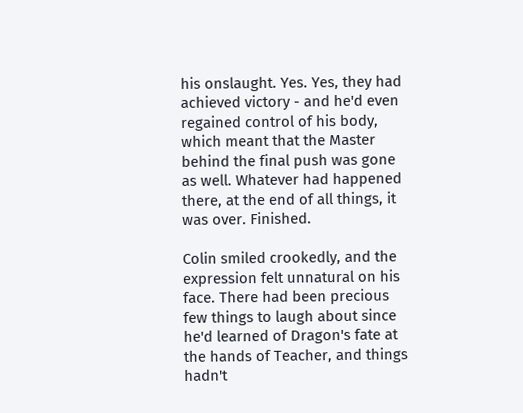his onslaught. Yes. Yes, they had achieved victory - and he'd even regained control of his body, which meant that the Master behind the final push was gone as well. Whatever had happened there, at the end of all things, it was over. Finished.

Colin smiled crookedly, and the expression felt unnatural on his face. There had been precious few things to laugh about since he'd learned of Dragon's fate at the hands of Teacher, and things hadn't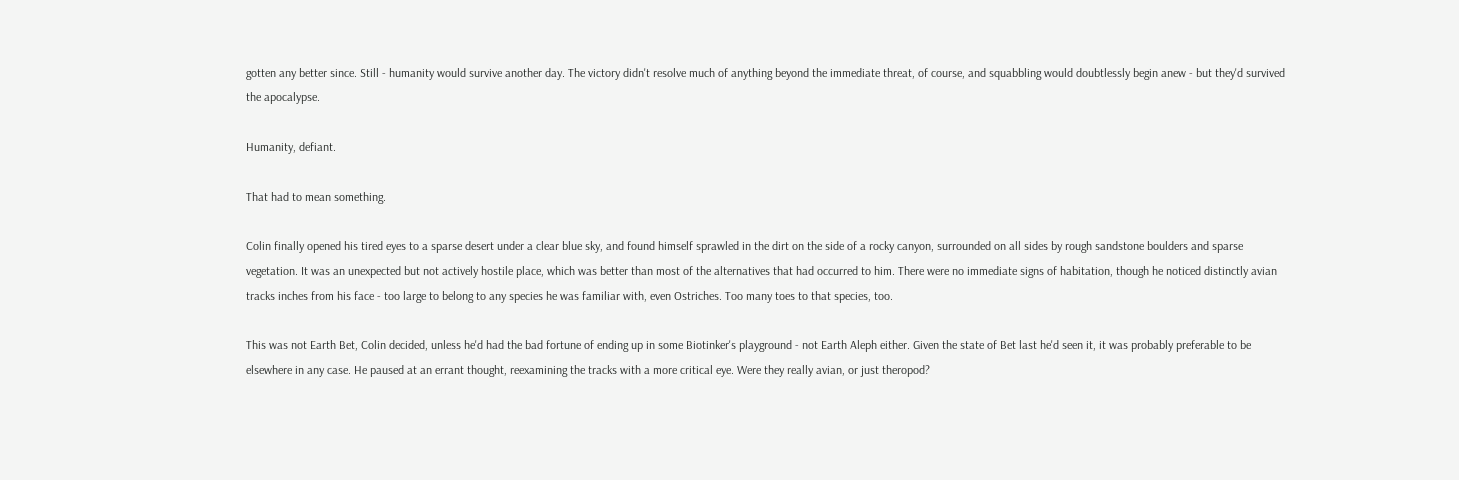gotten any better since. Still - humanity would survive another day. The victory didn't resolve much of anything beyond the immediate threat, of course, and squabbling would doubtlessly begin anew - but they'd survived the apocalypse.

Humanity, defiant.

That had to mean something.

Colin finally opened his tired eyes to a sparse desert under a clear blue sky, and found himself sprawled in the dirt on the side of a rocky canyon, surrounded on all sides by rough sandstone boulders and sparse vegetation. It was an unexpected but not actively hostile place, which was better than most of the alternatives that had occurred to him. There were no immediate signs of habitation, though he noticed distinctly avian tracks inches from his face - too large to belong to any species he was familiar with, even Ostriches. Too many toes to that species, too.

This was not Earth Bet, Colin decided, unless he'd had the bad fortune of ending up in some Biotinker's playground - not Earth Aleph either. Given the state of Bet last he'd seen it, it was probably preferable to be elsewhere in any case. He paused at an errant thought, reexamining the tracks with a more critical eye. Were they really avian, or just theropod?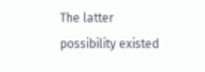The latter possibility existed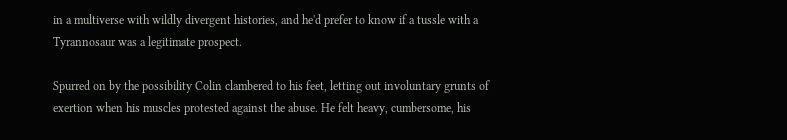in a multiverse with wildly divergent histories, and he'd prefer to know if a tussle with a Tyrannosaur was a legitimate prospect.

Spurred on by the possibility Colin clambered to his feet, letting out involuntary grunts of exertion when his muscles protested against the abuse. He felt heavy, cumbersome, his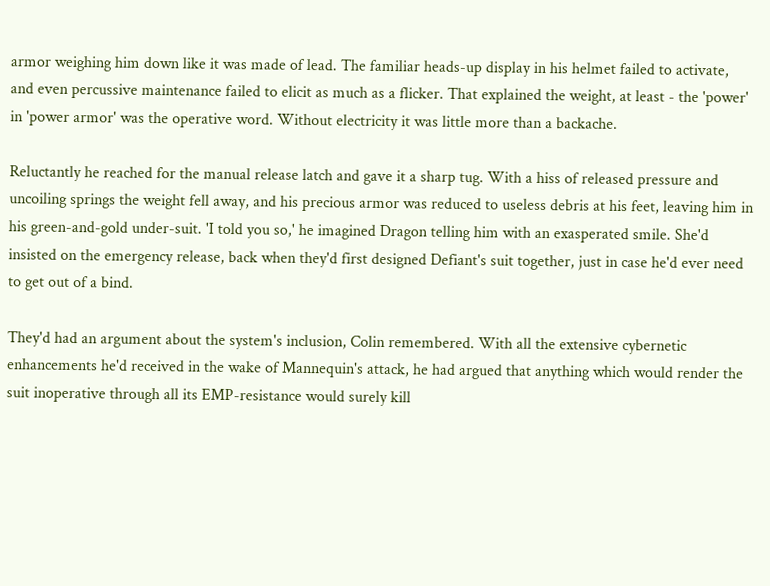armor weighing him down like it was made of lead. The familiar heads-up display in his helmet failed to activate, and even percussive maintenance failed to elicit as much as a flicker. That explained the weight, at least - the 'power' in 'power armor' was the operative word. Without electricity it was little more than a backache.

Reluctantly he reached for the manual release latch and gave it a sharp tug. With a hiss of released pressure and uncoiling springs the weight fell away, and his precious armor was reduced to useless debris at his feet, leaving him in his green-and-gold under-suit. 'I told you so,' he imagined Dragon telling him with an exasperated smile. She'd insisted on the emergency release, back when they'd first designed Defiant's suit together, just in case he'd ever need to get out of a bind.

They'd had an argument about the system's inclusion, Colin remembered. With all the extensive cybernetic enhancements he'd received in the wake of Mannequin's attack, he had argued that anything which would render the suit inoperative through all its EMP-resistance would surely kill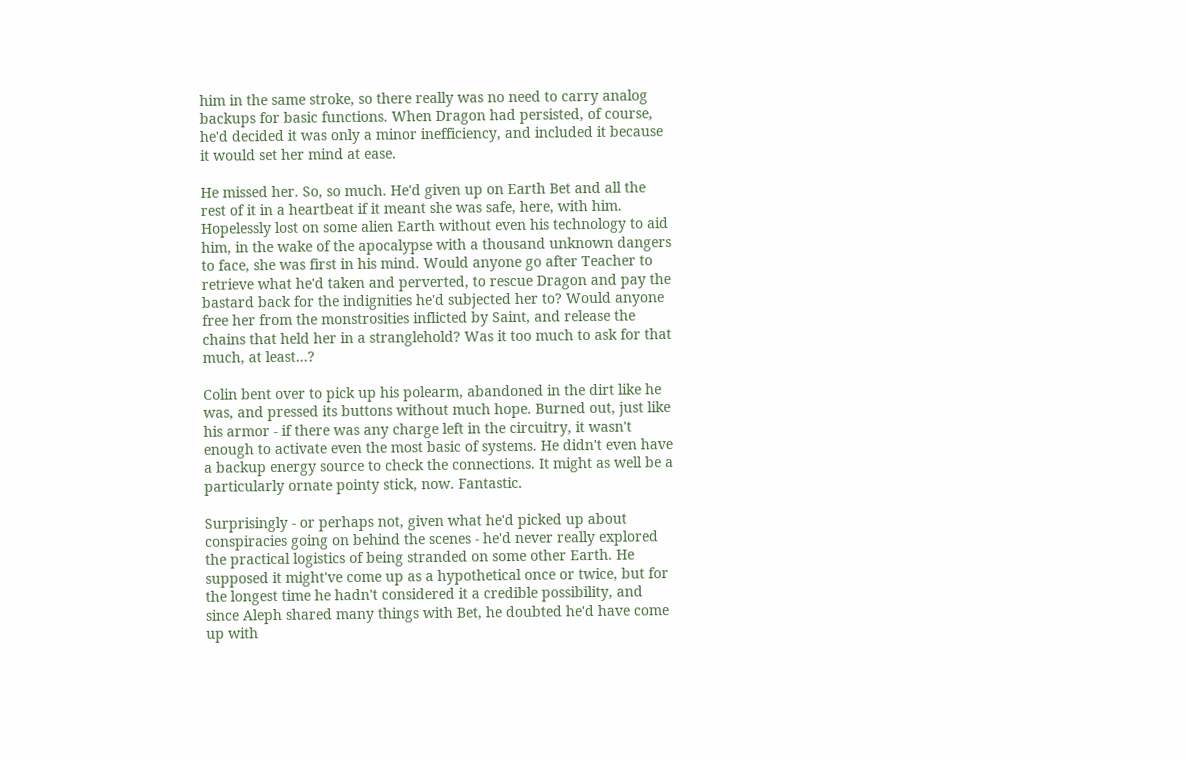him in the same stroke, so there really was no need to carry analog backups for basic functions. When Dragon had persisted, of course, he'd decided it was only a minor inefficiency, and included it because it would set her mind at ease.

He missed her. So, so much. He'd given up on Earth Bet and all the rest of it in a heartbeat if it meant she was safe, here, with him. Hopelessly lost on some alien Earth without even his technology to aid him, in the wake of the apocalypse with a thousand unknown dangers to face, she was first in his mind. Would anyone go after Teacher to retrieve what he'd taken and perverted, to rescue Dragon and pay the bastard back for the indignities he'd subjected her to? Would anyone free her from the monstrosities inflicted by Saint, and release the chains that held her in a stranglehold? Was it too much to ask for that much, at least…?

Colin bent over to pick up his polearm, abandoned in the dirt like he was, and pressed its buttons without much hope. Burned out, just like his armor - if there was any charge left in the circuitry, it wasn't enough to activate even the most basic of systems. He didn't even have a backup energy source to check the connections. It might as well be a particularly ornate pointy stick, now. Fantastic.

Surprisingly - or perhaps not, given what he'd picked up about conspiracies going on behind the scenes - he'd never really explored the practical logistics of being stranded on some other Earth. He supposed it might've come up as a hypothetical once or twice, but for the longest time he hadn't considered it a credible possibility, and since Aleph shared many things with Bet, he doubted he'd have come up with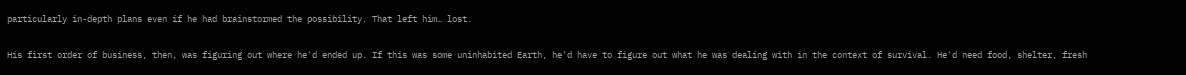particularly in-depth plans even if he had brainstormed the possibility. That left him… lost.

His first order of business, then, was figuring out where he'd ended up. If this was some uninhabited Earth, he'd have to figure out what he was dealing with in the context of survival. He'd need food, shelter, fresh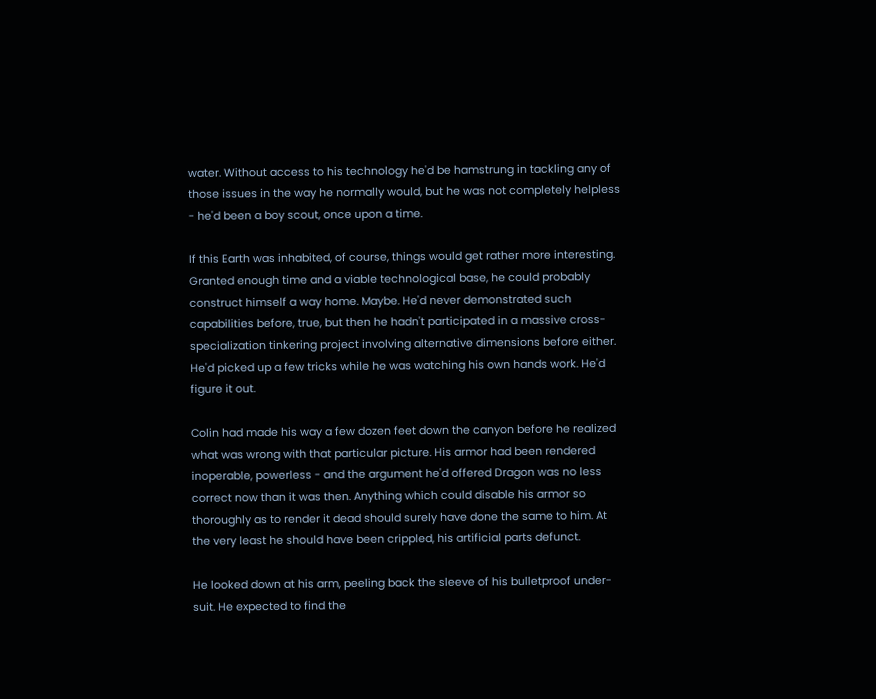water. Without access to his technology he'd be hamstrung in tackling any of those issues in the way he normally would, but he was not completely helpless - he'd been a boy scout, once upon a time.

If this Earth was inhabited, of course, things would get rather more interesting. Granted enough time and a viable technological base, he could probably construct himself a way home. Maybe. He'd never demonstrated such capabilities before, true, but then he hadn't participated in a massive cross-specialization tinkering project involving alternative dimensions before either. He'd picked up a few tricks while he was watching his own hands work. He'd figure it out.

Colin had made his way a few dozen feet down the canyon before he realized what was wrong with that particular picture. His armor had been rendered inoperable, powerless - and the argument he'd offered Dragon was no less correct now than it was then. Anything which could disable his armor so thoroughly as to render it dead should surely have done the same to him. At the very least he should have been crippled, his artificial parts defunct.

He looked down at his arm, peeling back the sleeve of his bulletproof under-suit. He expected to find the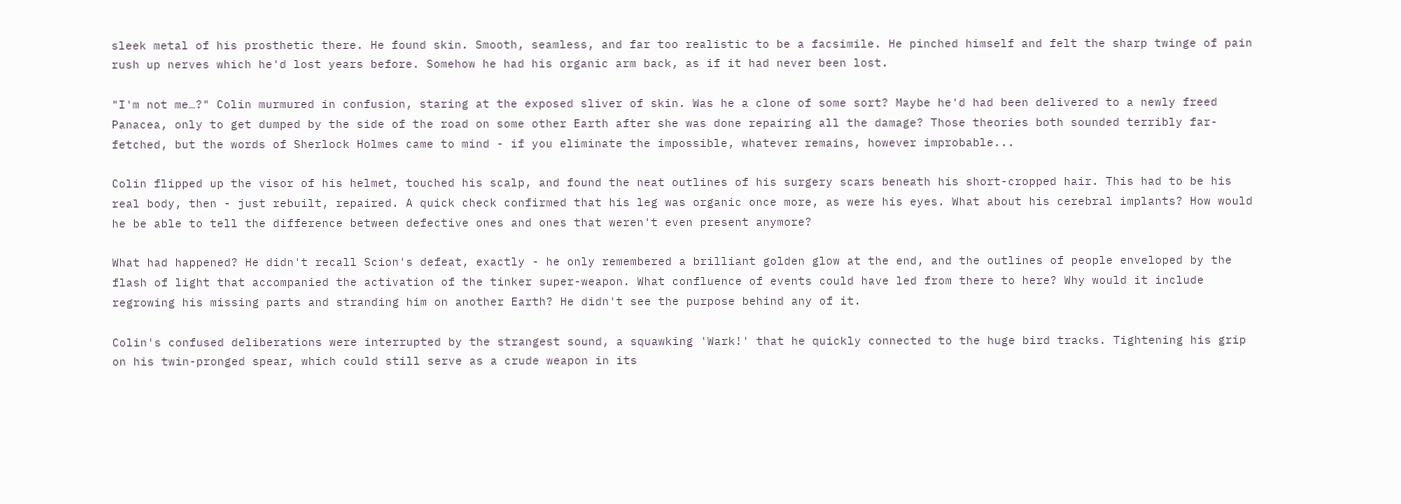sleek metal of his prosthetic there. He found skin. Smooth, seamless, and far too realistic to be a facsimile. He pinched himself and felt the sharp twinge of pain rush up nerves which he'd lost years before. Somehow he had his organic arm back, as if it had never been lost.

"I'm not me…?" Colin murmured in confusion, staring at the exposed sliver of skin. Was he a clone of some sort? Maybe he'd had been delivered to a newly freed Panacea, only to get dumped by the side of the road on some other Earth after she was done repairing all the damage? Those theories both sounded terribly far-fetched, but the words of Sherlock Holmes came to mind - if you eliminate the impossible, whatever remains, however improbable...

Colin flipped up the visor of his helmet, touched his scalp, and found the neat outlines of his surgery scars beneath his short-cropped hair. This had to be his real body, then - just rebuilt, repaired. A quick check confirmed that his leg was organic once more, as were his eyes. What about his cerebral implants? How would he be able to tell the difference between defective ones and ones that weren't even present anymore?

What had happened? He didn't recall Scion's defeat, exactly - he only remembered a brilliant golden glow at the end, and the outlines of people enveloped by the flash of light that accompanied the activation of the tinker super-weapon. What confluence of events could have led from there to here? Why would it include regrowing his missing parts and stranding him on another Earth? He didn't see the purpose behind any of it.

Colin's confused deliberations were interrupted by the strangest sound, a squawking 'Wark!' that he quickly connected to the huge bird tracks. Tightening his grip on his twin-pronged spear, which could still serve as a crude weapon in its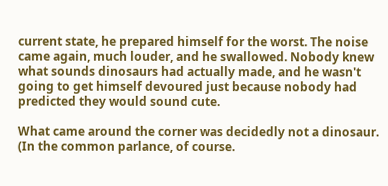current state, he prepared himself for the worst. The noise came again, much louder, and he swallowed. Nobody knew what sounds dinosaurs had actually made, and he wasn't going to get himself devoured just because nobody had predicted they would sound cute.

What came around the corner was decidedly not a dinosaur. (In the common parlance, of course.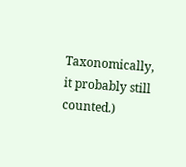Taxonomically, it probably still counted.)